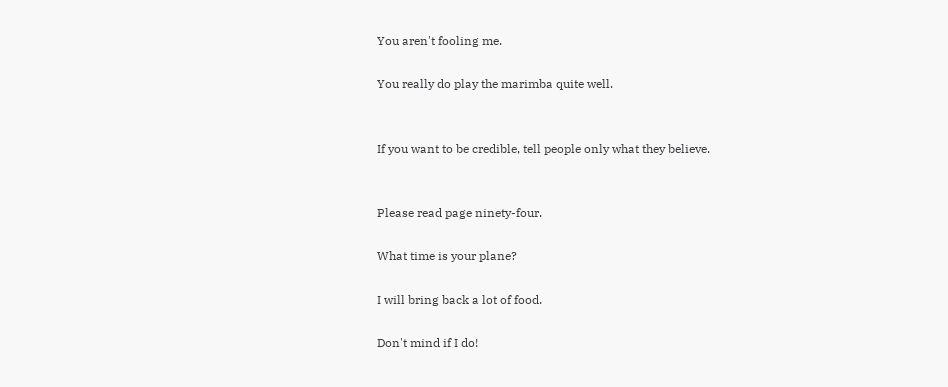You aren't fooling me.

You really do play the marimba quite well.


If you want to be credible, tell people only what they believe.


Please read page ninety-four.

What time is your plane?

I will bring back a lot of food.

Don't mind if I do!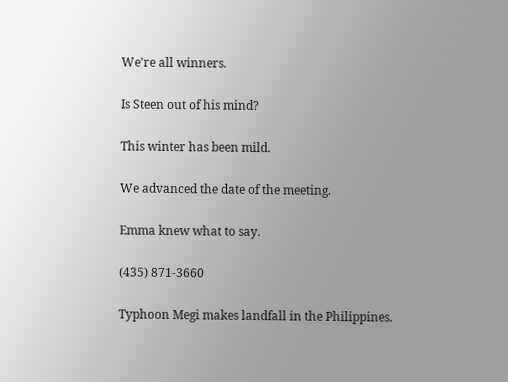We're all winners.

Is Steen out of his mind?

This winter has been mild.

We advanced the date of the meeting.

Emma knew what to say.

(435) 871-3660

Typhoon Megi makes landfall in the Philippines.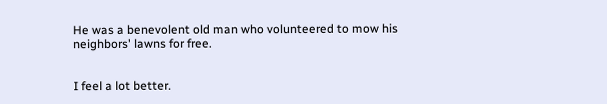He was a benevolent old man who volunteered to mow his neighbors' lawns for free.


I feel a lot better.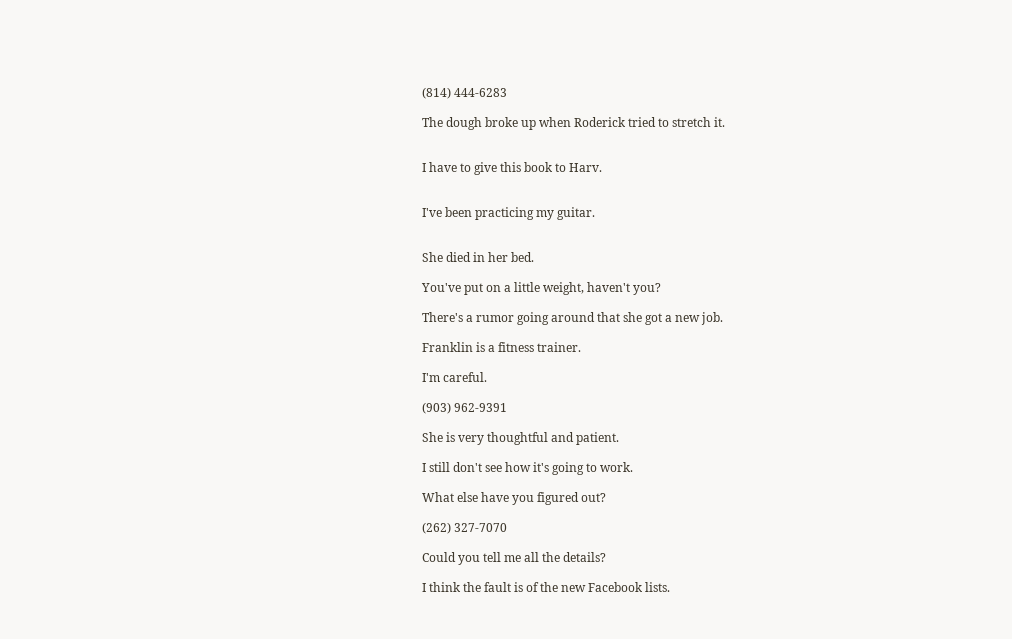(814) 444-6283

The dough broke up when Roderick tried to stretch it.


I have to give this book to Harv.


I've been practicing my guitar.


She died in her bed.

You've put on a little weight, haven't you?

There's a rumor going around that she got a new job.

Franklin is a fitness trainer.

I'm careful.

(903) 962-9391

She is very thoughtful and patient.

I still don't see how it's going to work.

What else have you figured out?

(262) 327-7070

Could you tell me all the details?

I think the fault is of the new Facebook lists.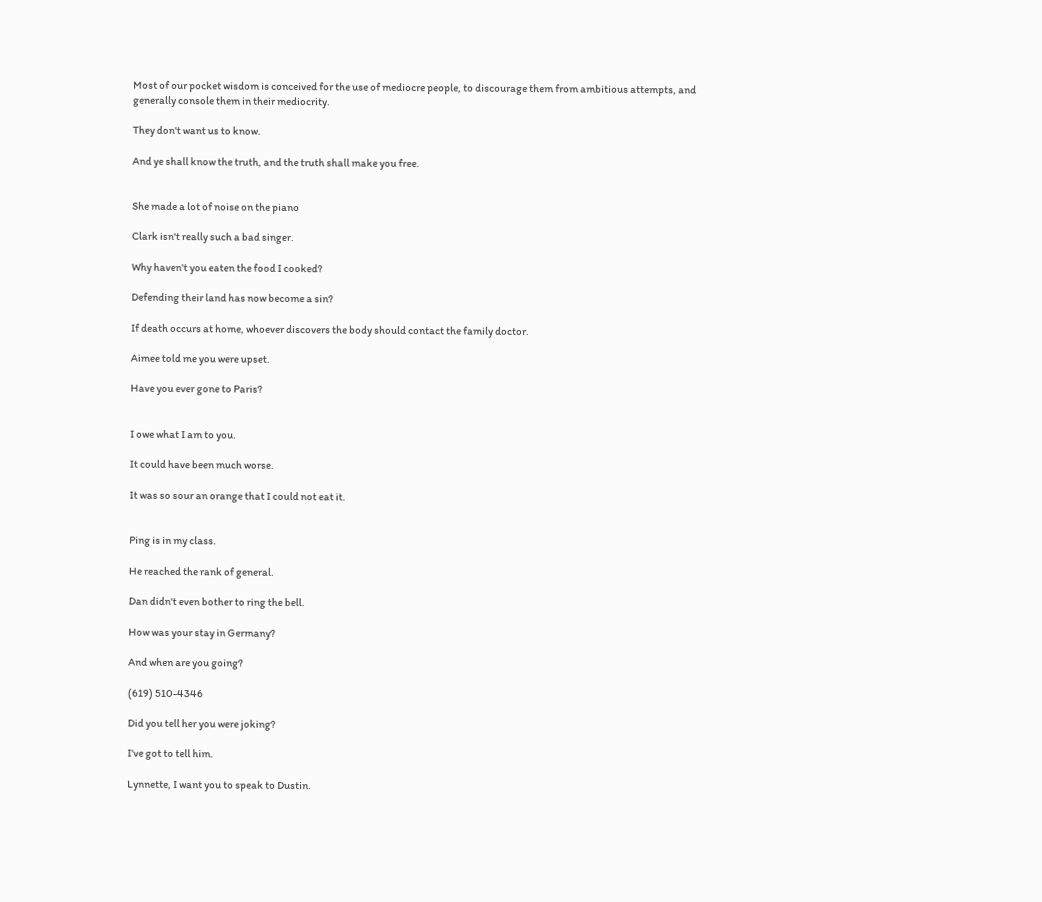Most of our pocket wisdom is conceived for the use of mediocre people, to discourage them from ambitious attempts, and generally console them in their mediocrity.

They don't want us to know.

And ye shall know the truth, and the truth shall make you free.


She made a lot of noise on the piano

Clark isn't really such a bad singer.

Why haven't you eaten the food I cooked?

Defending their land has now become a sin?

If death occurs at home, whoever discovers the body should contact the family doctor.

Aimee told me you were upset.

Have you ever gone to Paris?


I owe what I am to you.

It could have been much worse.

It was so sour an orange that I could not eat it.


Ping is in my class.

He reached the rank of general.

Dan didn't even bother to ring the bell.

How was your stay in Germany?

And when are you going?

(619) 510-4346

Did you tell her you were joking?

I've got to tell him.

Lynnette, I want you to speak to Dustin.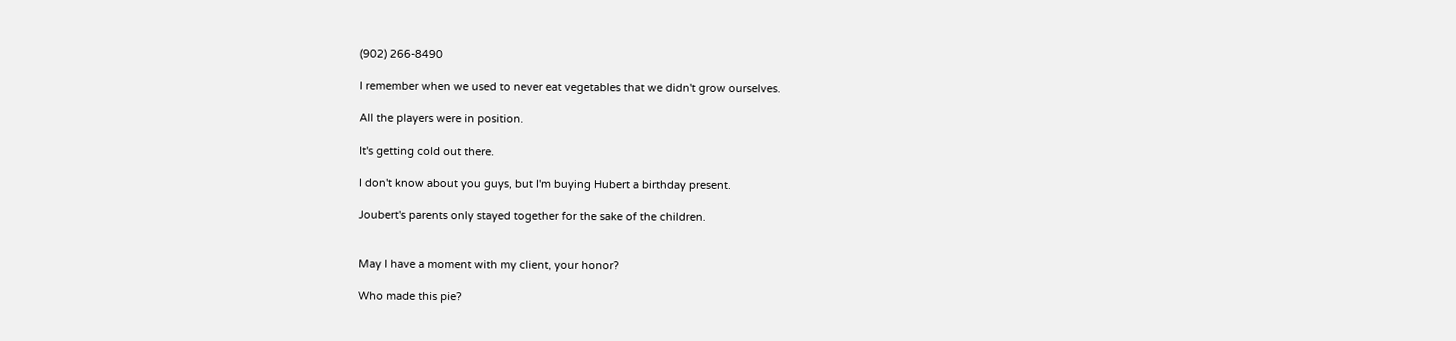(902) 266-8490

I remember when we used to never eat vegetables that we didn't grow ourselves.

All the players were in position.

It's getting cold out there.

I don't know about you guys, but I'm buying Hubert a birthday present.

Joubert's parents only stayed together for the sake of the children.


May I have a moment with my client, your honor?

Who made this pie?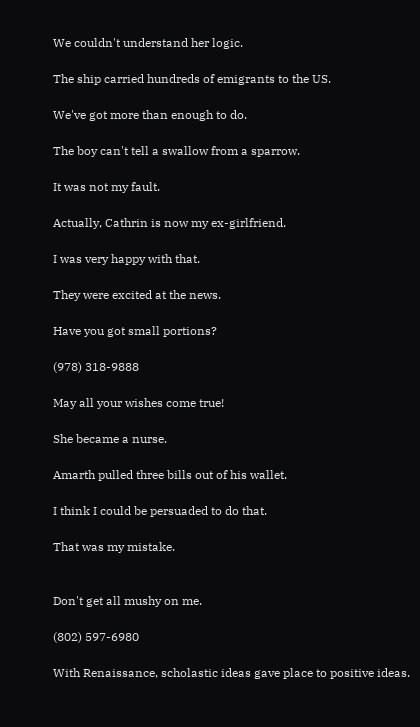We couldn't understand her logic.

The ship carried hundreds of emigrants to the US.

We've got more than enough to do.

The boy can't tell a swallow from a sparrow.

It was not my fault.

Actually, Cathrin is now my ex-girlfriend.

I was very happy with that.

They were excited at the news.

Have you got small portions?

(978) 318-9888

May all your wishes come true!

She became a nurse.

Amarth pulled three bills out of his wallet.

I think I could be persuaded to do that.

That was my mistake.


Don't get all mushy on me.

(802) 597-6980

With Renaissance, scholastic ideas gave place to positive ideas.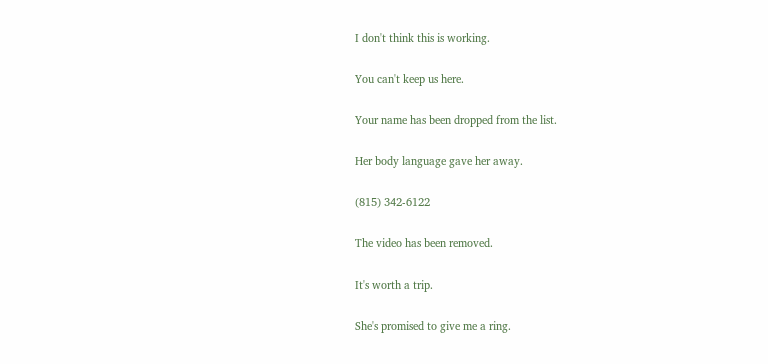I don't think this is working.

You can't keep us here.

Your name has been dropped from the list.

Her body language gave her away.

(815) 342-6122

The video has been removed.

It's worth a trip.

She's promised to give me a ring.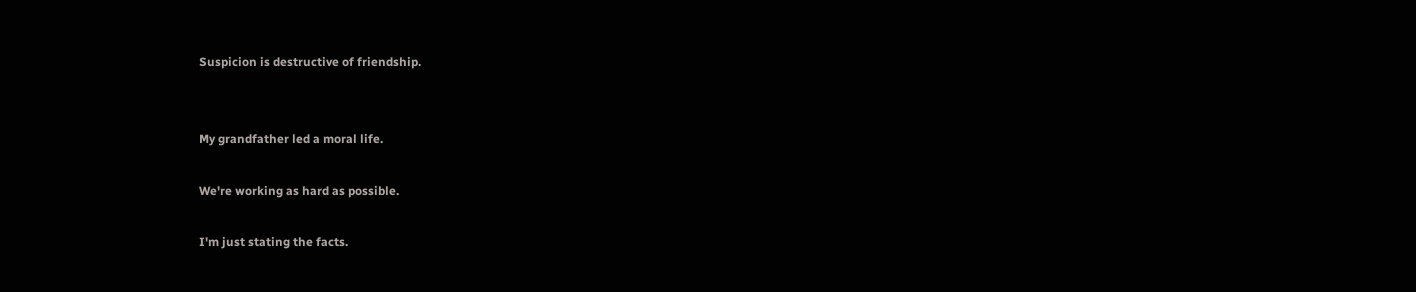Suspicion is destructive of friendship.


My grandfather led a moral life.

We're working as hard as possible.

I'm just stating the facts.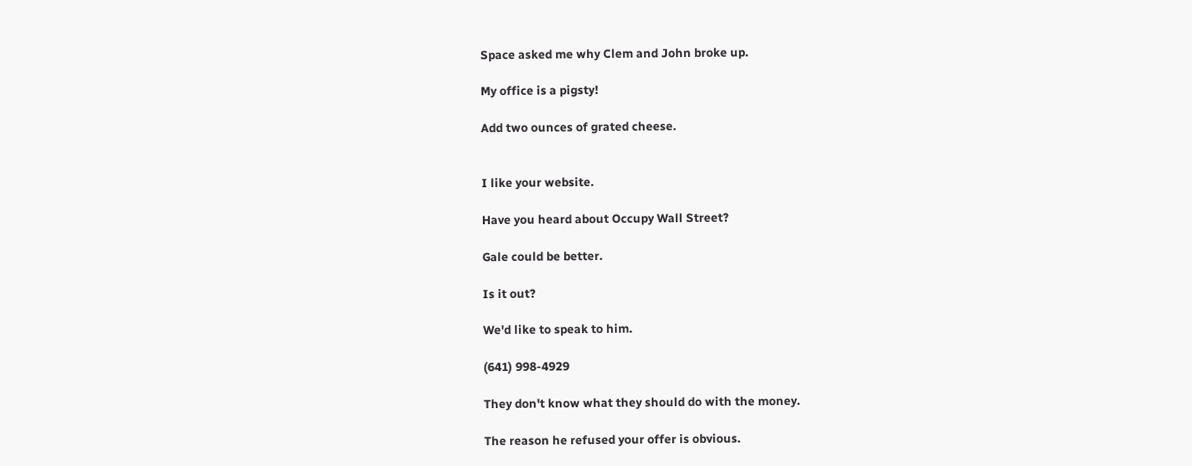Space asked me why Clem and John broke up.

My office is a pigsty!

Add two ounces of grated cheese.


I like your website.

Have you heard about Occupy Wall Street?

Gale could be better.

Is it out?

We'd like to speak to him.

(641) 998-4929

They don't know what they should do with the money.

The reason he refused your offer is obvious.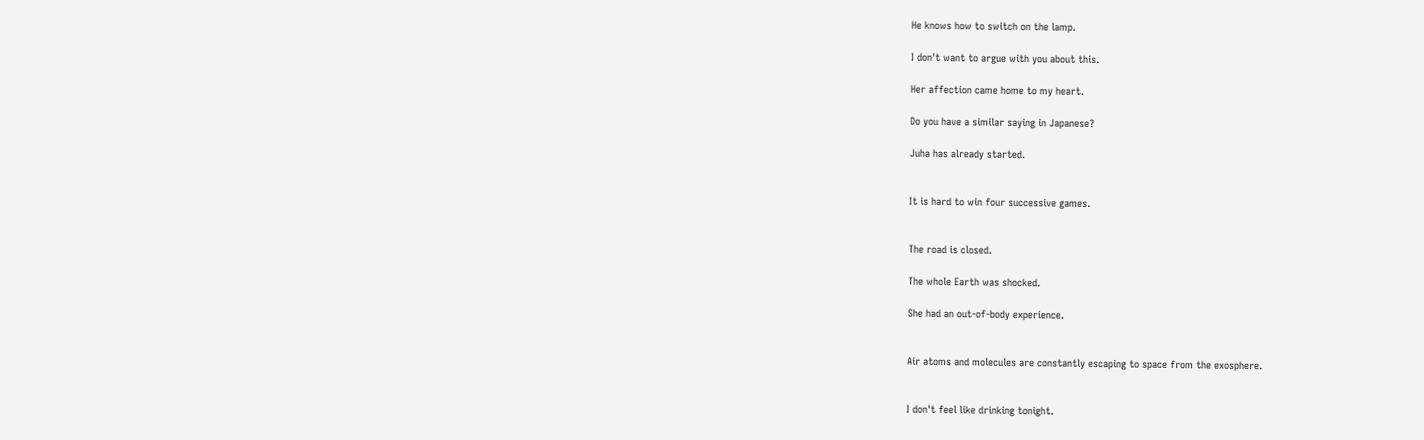He knows how to switch on the lamp.

I don't want to argue with you about this.

Her affection came home to my heart.

Do you have a similar saying in Japanese?

Juha has already started.


It is hard to win four successive games.


The road is closed.

The whole Earth was shocked.

She had an out-of-body experience.


Air atoms and molecules are constantly escaping to space from the exosphere.


I don't feel like drinking tonight.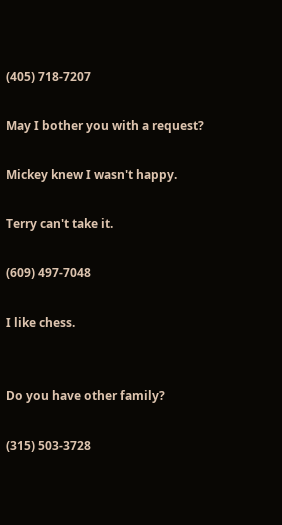(405) 718-7207

May I bother you with a request?

Mickey knew I wasn't happy.

Terry can't take it.

(609) 497-7048

I like chess.


Do you have other family?

(315) 503-3728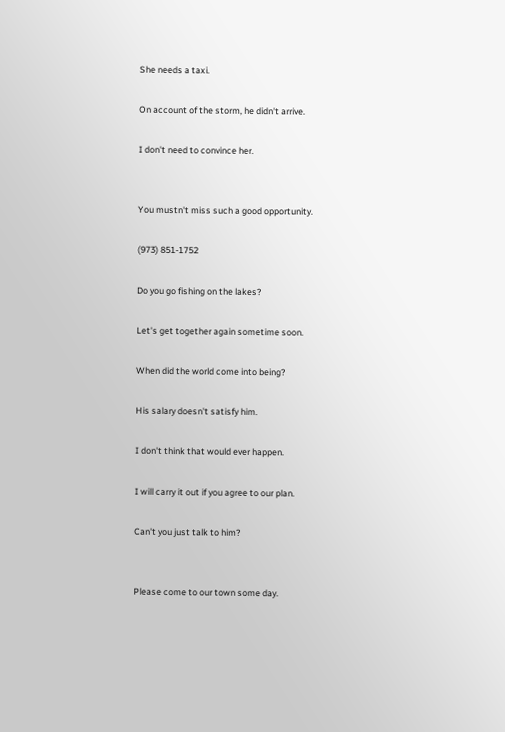She needs a taxi.

On account of the storm, he didn't arrive.

I don't need to convince her.


You mustn't miss such a good opportunity.

(973) 851-1752

Do you go fishing on the lakes?

Let's get together again sometime soon.

When did the world come into being?

His salary doesn't satisfy him.

I don't think that would ever happen.

I will carry it out if you agree to our plan.

Can't you just talk to him?


Please come to our town some day.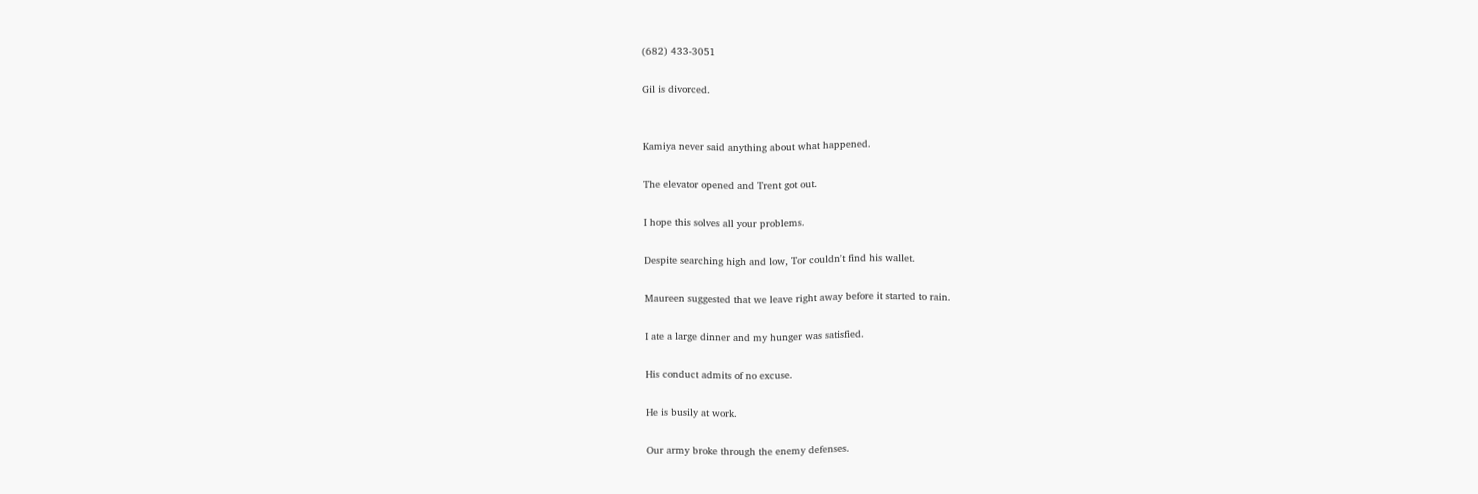(682) 433-3051

Gil is divorced.


Kamiya never said anything about what happened.

The elevator opened and Trent got out.

I hope this solves all your problems.

Despite searching high and low, Tor couldn't find his wallet.

Maureen suggested that we leave right away before it started to rain.

I ate a large dinner and my hunger was satisfied.

His conduct admits of no excuse.

He is busily at work.

Our army broke through the enemy defenses.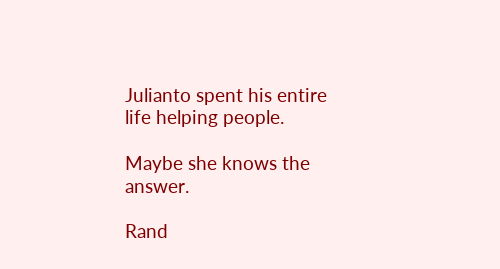Julianto spent his entire life helping people.

Maybe she knows the answer.

Rand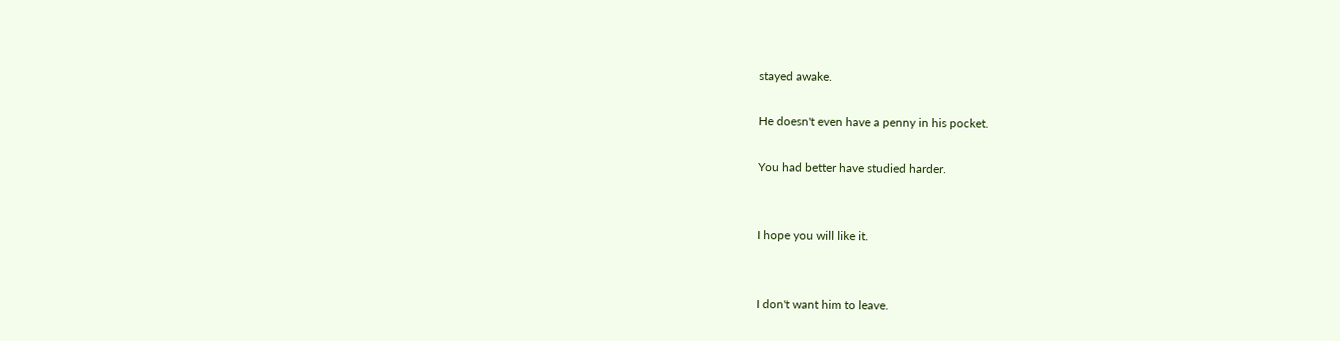stayed awake.

He doesn't even have a penny in his pocket.

You had better have studied harder.


I hope you will like it.


I don't want him to leave.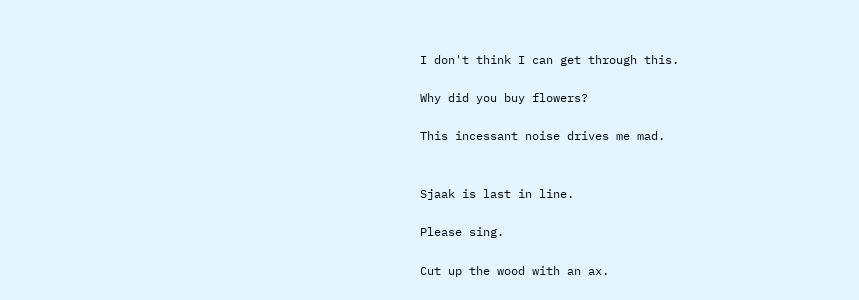I don't think I can get through this.

Why did you buy flowers?

This incessant noise drives me mad.


Sjaak is last in line.

Please sing.

Cut up the wood with an ax.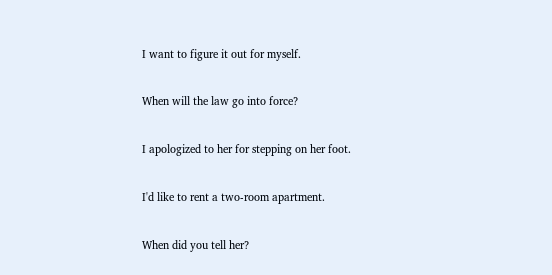I want to figure it out for myself.

When will the law go into force?

I apologized to her for stepping on her foot.

I'd like to rent a two-room apartment.

When did you tell her?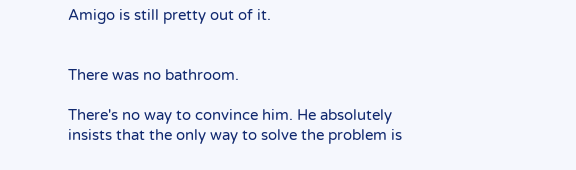Amigo is still pretty out of it.


There was no bathroom.

There's no way to convince him. He absolutely insists that the only way to solve the problem is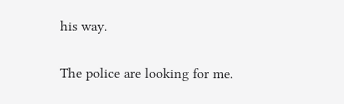his way.

The police are looking for me.